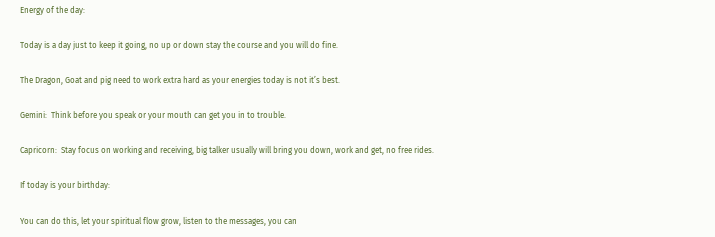Energy of the day:

Today is a day just to keep it going, no up or down stay the course and you will do fine.

The Dragon, Goat and pig need to work extra hard as your energies today is not it’s best.

Gemini:  Think before you speak or your mouth can get you in to trouble.

Capricorn:  Stay focus on working and receiving, big talker usually will bring you down, work and get, no free rides.

If today is your birthday:

You can do this, let your spiritual flow grow, listen to the messages, you can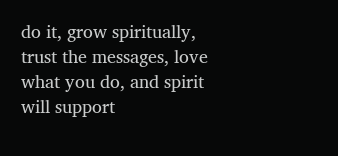do it, grow spiritually, trust the messages, love what you do, and spirit will support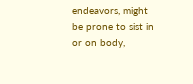endeavors, might be prone to sist in or on body,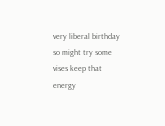very liberal birthday so might try some vises keep that energy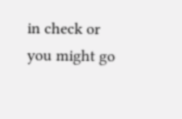in check or you might go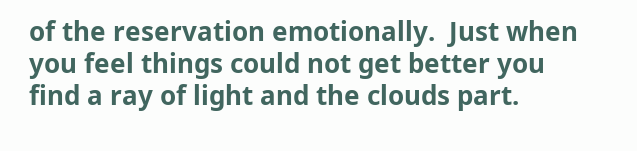of the reservation emotionally.  Just when you feel things could not get better you find a ray of light and the clouds part.